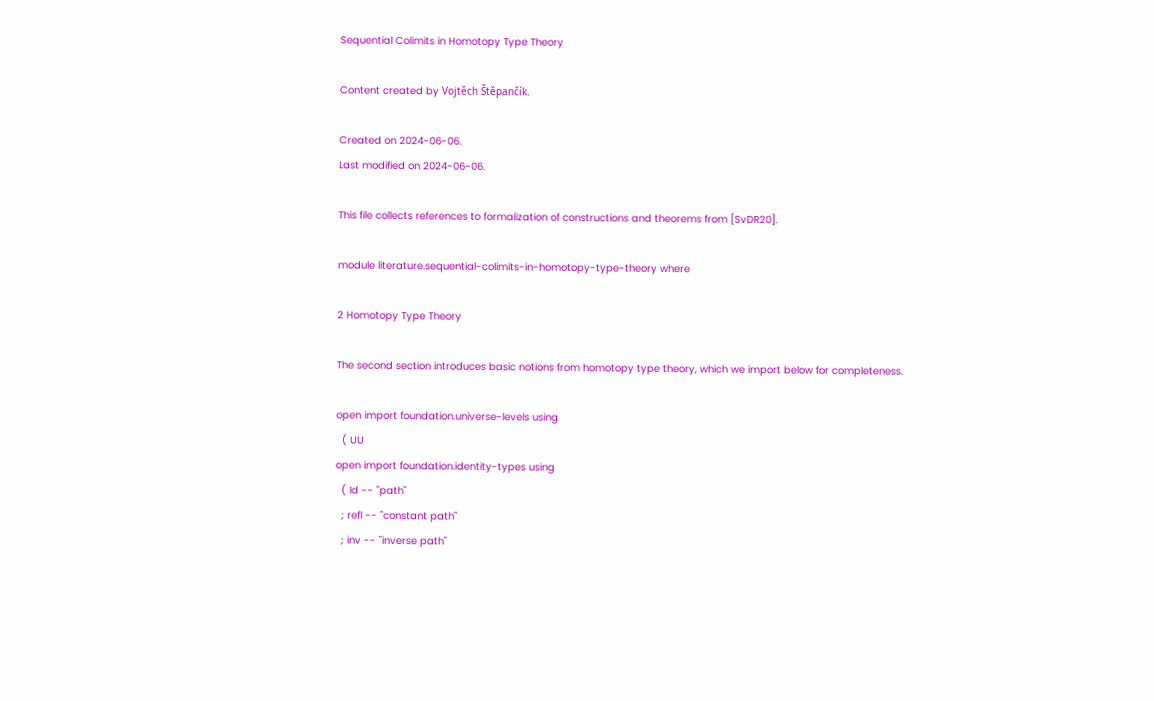Sequential Colimits in Homotopy Type Theory

Content created by Vojtěch Štěpančík.

Created on 2024-06-06.
Last modified on 2024-06-06.

This file collects references to formalization of constructions and theorems from [SvDR20].

module literature.sequential-colimits-in-homotopy-type-theory where

2 Homotopy Type Theory

The second section introduces basic notions from homotopy type theory, which we import below for completeness.

open import foundation.universe-levels using
  ( UU
open import foundation.identity-types using
  ( Id -- "path"
  ; refl -- "constant path"
  ; inv -- "inverse path"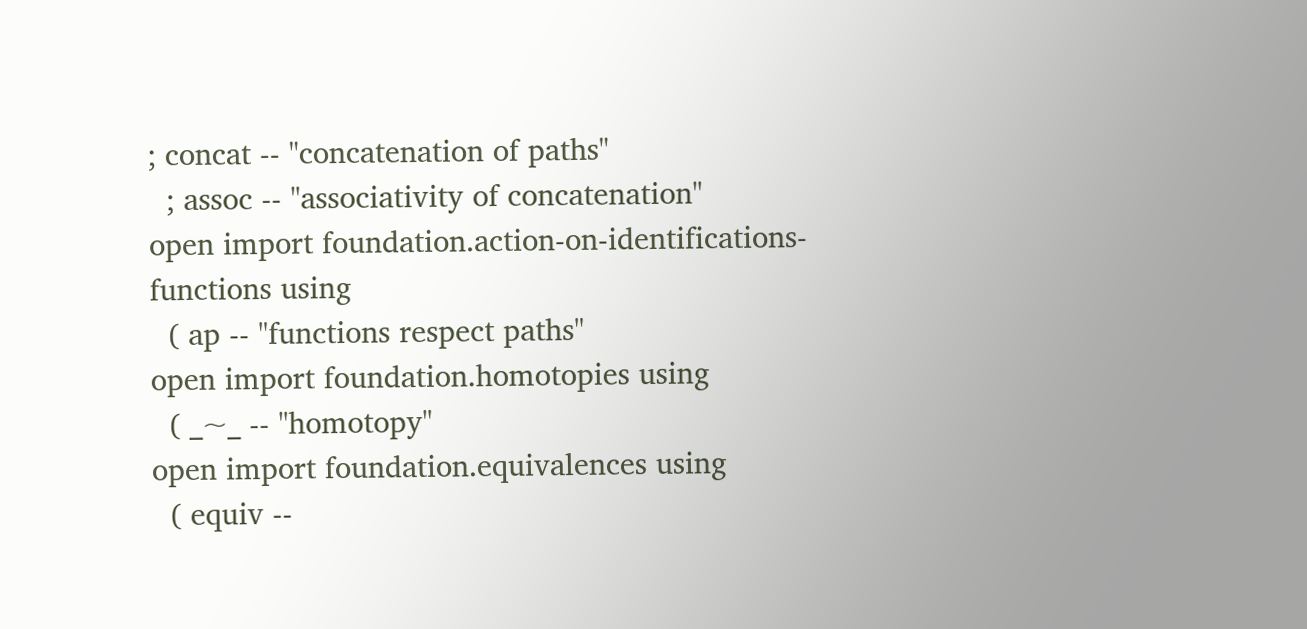; concat -- "concatenation of paths"
  ; assoc -- "associativity of concatenation"
open import foundation.action-on-identifications-functions using
  ( ap -- "functions respect paths"
open import foundation.homotopies using
  ( _~_ -- "homotopy"
open import foundation.equivalences using
  ( equiv --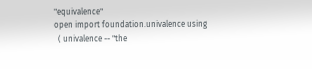"equivalence"
open import foundation.univalence using
  ( univalence -- "the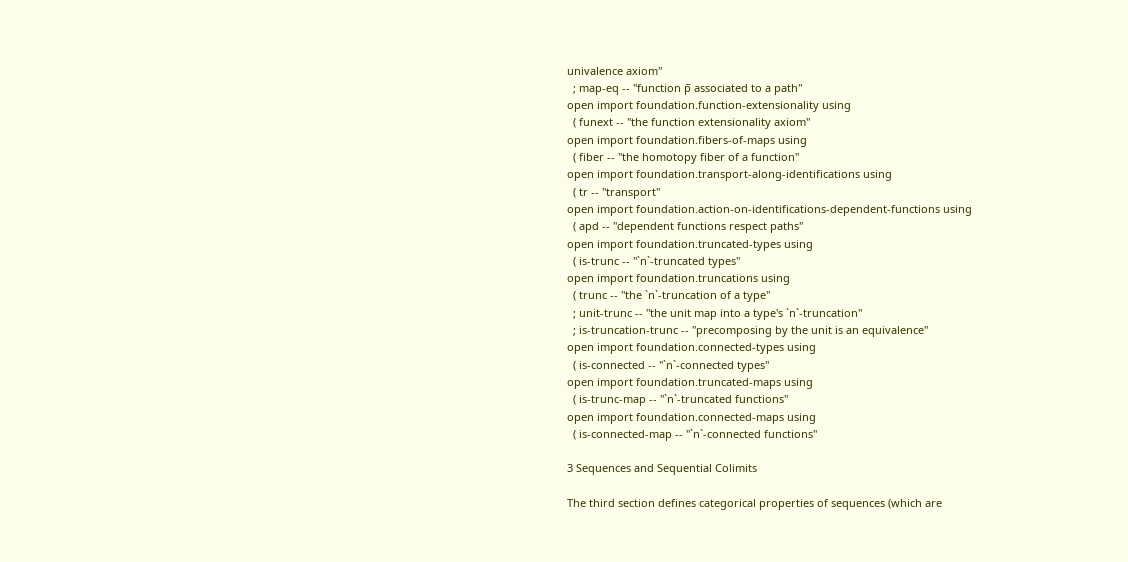univalence axiom"
  ; map-eq -- "function p̅ associated to a path"
open import foundation.function-extensionality using
  ( funext -- "the function extensionality axiom"
open import foundation.fibers-of-maps using
  ( fiber -- "the homotopy fiber of a function"
open import foundation.transport-along-identifications using
  ( tr -- "transport"
open import foundation.action-on-identifications-dependent-functions using
  ( apd -- "dependent functions respect paths"
open import foundation.truncated-types using
  ( is-trunc -- "`n`-truncated types"
open import foundation.truncations using
  ( trunc -- "the `n`-truncation of a type"
  ; unit-trunc -- "the unit map into a type's `n`-truncation"
  ; is-truncation-trunc -- "precomposing by the unit is an equivalence"
open import foundation.connected-types using
  ( is-connected -- "`n`-connected types"
open import foundation.truncated-maps using
  ( is-trunc-map -- "`n`-truncated functions"
open import foundation.connected-maps using
  ( is-connected-map -- "`n`-connected functions"

3 Sequences and Sequential Colimits

The third section defines categorical properties of sequences (which are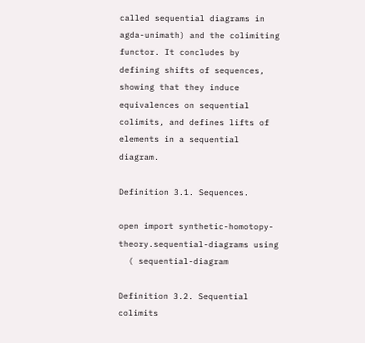called sequential diagrams in agda-unimath) and the colimiting functor. It concludes by defining shifts of sequences, showing that they induce equivalences on sequential colimits, and defines lifts of elements in a sequential diagram.

Definition 3.1. Sequences.

open import synthetic-homotopy-theory.sequential-diagrams using
  ( sequential-diagram

Definition 3.2. Sequential colimits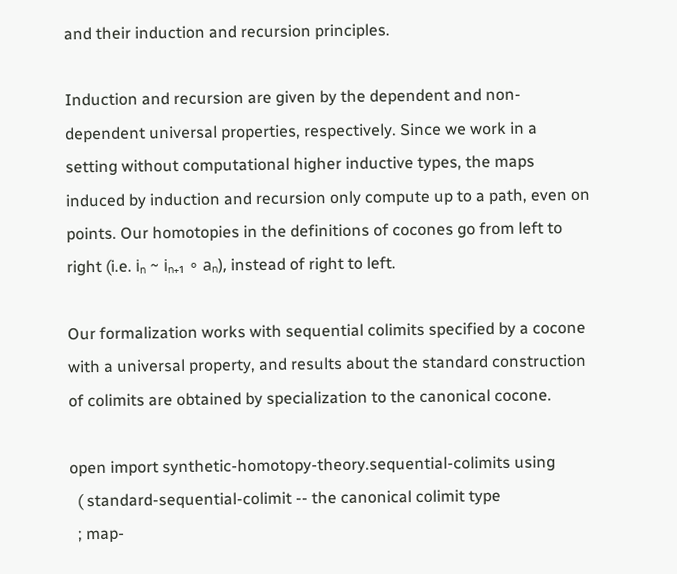and their induction and recursion principles.

Induction and recursion are given by the dependent and non-dependent universal properties, respectively. Since we work in a setting without computational higher inductive types, the maps induced by induction and recursion only compute up to a path, even on points. Our homotopies in the definitions of cocones go from left to right (i.e. iₙ ~ iₙ₊₁ ∘ aₙ), instead of right to left.

Our formalization works with sequential colimits specified by a cocone with a universal property, and results about the standard construction of colimits are obtained by specialization to the canonical cocone.

open import synthetic-homotopy-theory.sequential-colimits using
  ( standard-sequential-colimit -- the canonical colimit type
  ; map-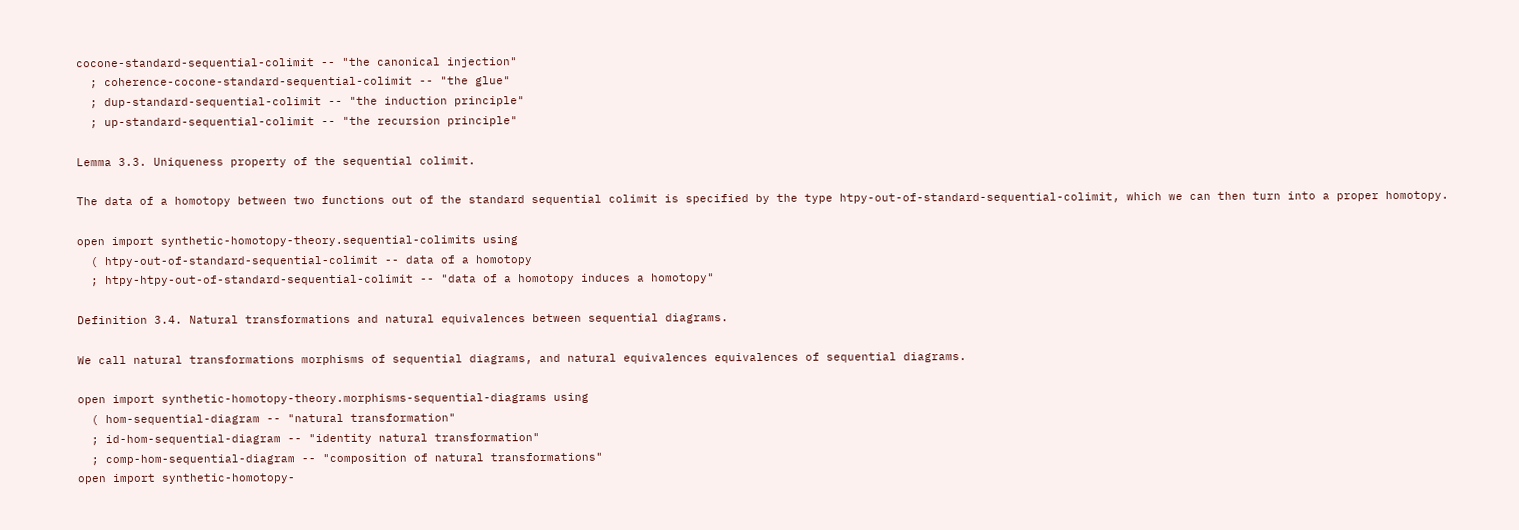cocone-standard-sequential-colimit -- "the canonical injection"
  ; coherence-cocone-standard-sequential-colimit -- "the glue"
  ; dup-standard-sequential-colimit -- "the induction principle"
  ; up-standard-sequential-colimit -- "the recursion principle"

Lemma 3.3. Uniqueness property of the sequential colimit.

The data of a homotopy between two functions out of the standard sequential colimit is specified by the type htpy-out-of-standard-sequential-colimit, which we can then turn into a proper homotopy.

open import synthetic-homotopy-theory.sequential-colimits using
  ( htpy-out-of-standard-sequential-colimit -- data of a homotopy
  ; htpy-htpy-out-of-standard-sequential-colimit -- "data of a homotopy induces a homotopy"

Definition 3.4. Natural transformations and natural equivalences between sequential diagrams.

We call natural transformations morphisms of sequential diagrams, and natural equivalences equivalences of sequential diagrams.

open import synthetic-homotopy-theory.morphisms-sequential-diagrams using
  ( hom-sequential-diagram -- "natural transformation"
  ; id-hom-sequential-diagram -- "identity natural transformation"
  ; comp-hom-sequential-diagram -- "composition of natural transformations"
open import synthetic-homotopy-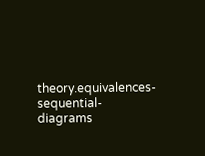theory.equivalences-sequential-diagrams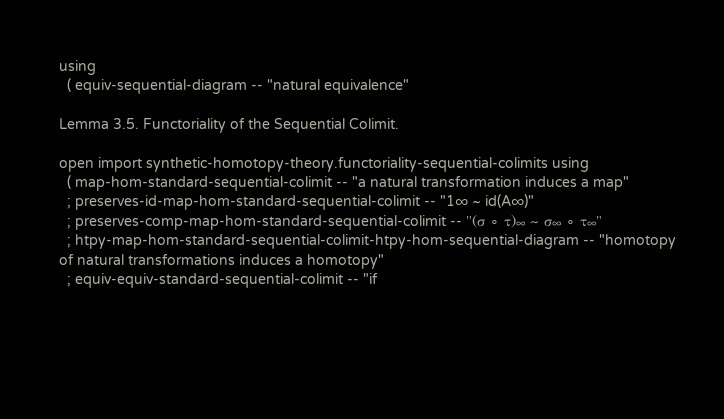using
  ( equiv-sequential-diagram -- "natural equivalence"

Lemma 3.5. Functoriality of the Sequential Colimit.

open import synthetic-homotopy-theory.functoriality-sequential-colimits using
  ( map-hom-standard-sequential-colimit -- "a natural transformation induces a map"
  ; preserves-id-map-hom-standard-sequential-colimit -- "1∞ ~ id(A∞)"
  ; preserves-comp-map-hom-standard-sequential-colimit -- "(σ ∘ τ)∞ ~ σ∞ ∘ τ∞"
  ; htpy-map-hom-standard-sequential-colimit-htpy-hom-sequential-diagram -- "homotopy of natural transformations induces a homotopy"
  ; equiv-equiv-standard-sequential-colimit -- "if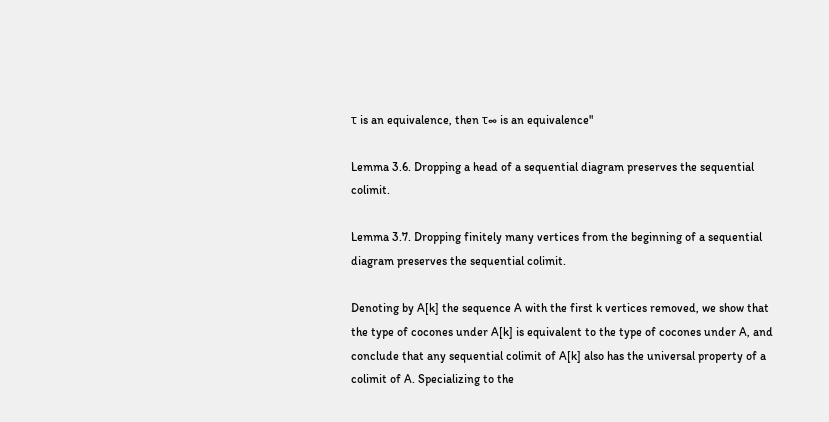τ is an equivalence, then τ∞ is an equivalence"

Lemma 3.6. Dropping a head of a sequential diagram preserves the sequential colimit.

Lemma 3.7. Dropping finitely many vertices from the beginning of a sequential diagram preserves the sequential colimit.

Denoting by A[k] the sequence A with the first k vertices removed, we show that the type of cocones under A[k] is equivalent to the type of cocones under A, and conclude that any sequential colimit of A[k] also has the universal property of a colimit of A. Specializing to the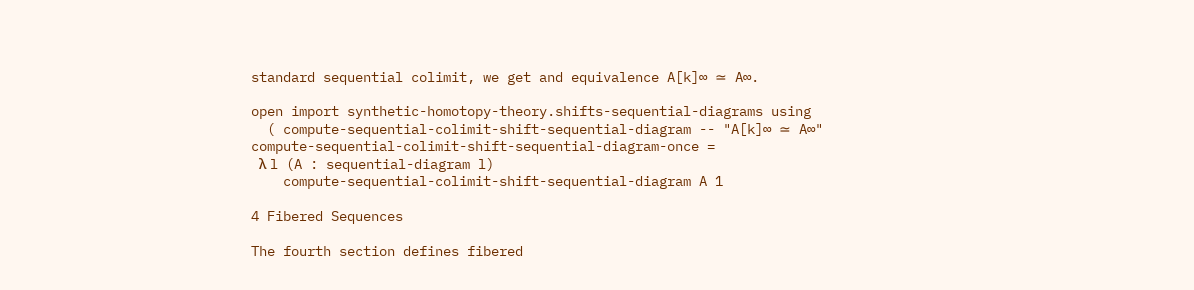standard sequential colimit, we get and equivalence A[k]∞ ≃ A∞.

open import synthetic-homotopy-theory.shifts-sequential-diagrams using
  ( compute-sequential-colimit-shift-sequential-diagram -- "A[k]∞ ≃ A∞"
compute-sequential-colimit-shift-sequential-diagram-once =
  λ l (A : sequential-diagram l)
    compute-sequential-colimit-shift-sequential-diagram A 1

4 Fibered Sequences

The fourth section defines fibered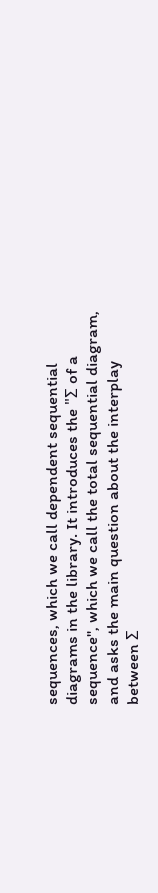sequences, which we call dependent sequential diagrams in the library. It introduces the "Σ of a sequence", which we call the total sequential diagram, and asks the main question about the interplay between Σ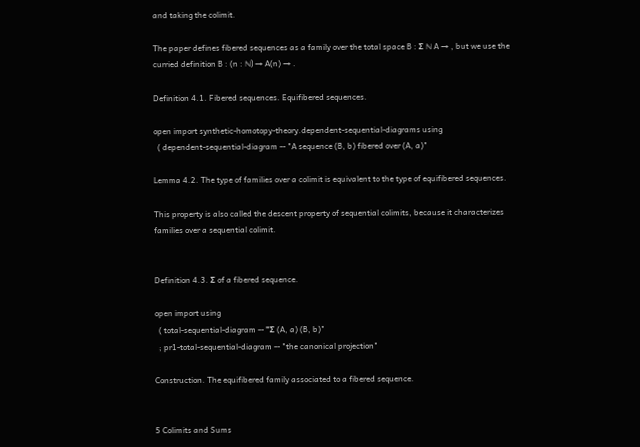and taking the colimit.

The paper defines fibered sequences as a family over the total space B : Σ ℕ A → , but we use the curried definition B : (n : ℕ) → A(n) → .

Definition 4.1. Fibered sequences. Equifibered sequences.

open import synthetic-homotopy-theory.dependent-sequential-diagrams using
  ( dependent-sequential-diagram -- "A sequence (B, b) fibered over (A, a)"

Lemma 4.2. The type of families over a colimit is equivalent to the type of equifibered sequences.

This property is also called the descent property of sequential colimits, because it characterizes families over a sequential colimit.


Definition 4.3. Σ of a fibered sequence.

open import using
  ( total-sequential-diagram -- "Σ (A, a) (B, b)"
  ; pr1-total-sequential-diagram -- "the canonical projection"

Construction. The equifibered family associated to a fibered sequence.


5 Colimits and Sums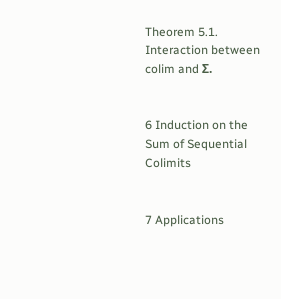Theorem 5.1. Interaction between colim and Σ.


6 Induction on the Sum of Sequential Colimits


7 Applications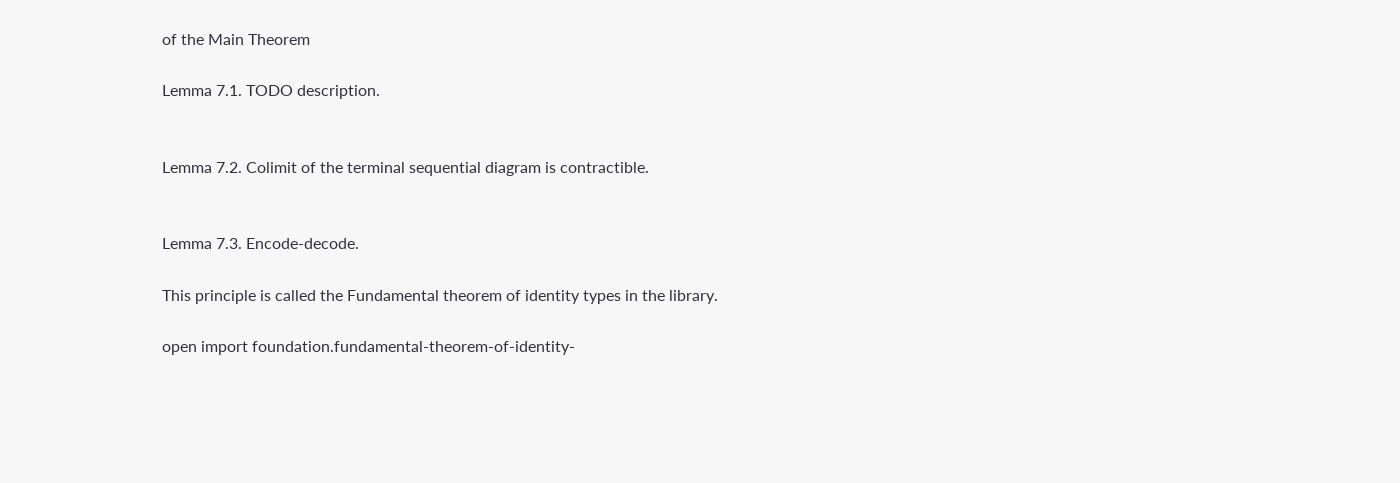of the Main Theorem

Lemma 7.1. TODO description.


Lemma 7.2. Colimit of the terminal sequential diagram is contractible.


Lemma 7.3. Encode-decode.

This principle is called the Fundamental theorem of identity types in the library.

open import foundation.fundamental-theorem-of-identity-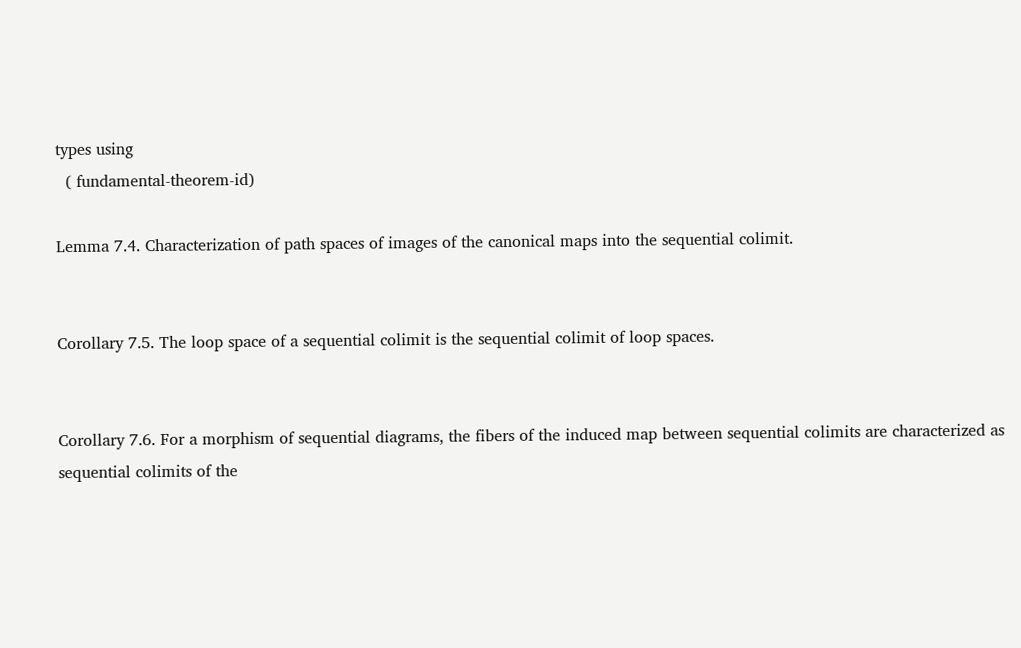types using
  ( fundamental-theorem-id)

Lemma 7.4. Characterization of path spaces of images of the canonical maps into the sequential colimit.


Corollary 7.5. The loop space of a sequential colimit is the sequential colimit of loop spaces.


Corollary 7.6. For a morphism of sequential diagrams, the fibers of the induced map between sequential colimits are characterized as sequential colimits of the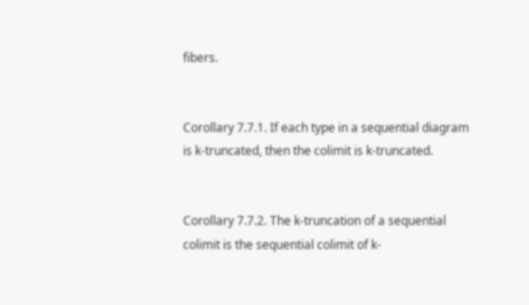fibers.


Corollary 7.7.1. If each type in a sequential diagram is k-truncated, then the colimit is k-truncated.


Corollary 7.7.2. The k-truncation of a sequential colimit is the sequential colimit of k-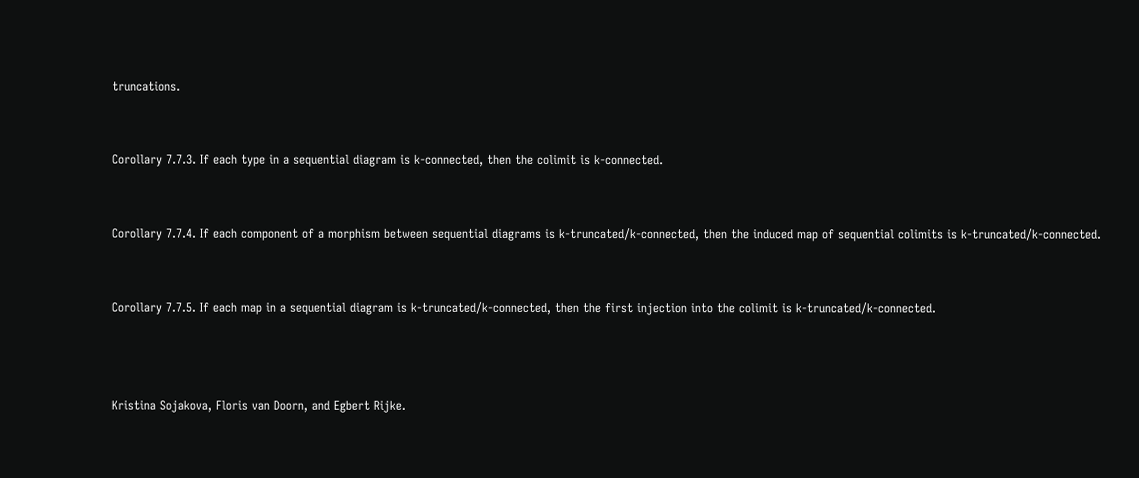truncations.


Corollary 7.7.3. If each type in a sequential diagram is k-connected, then the colimit is k-connected.


Corollary 7.7.4. If each component of a morphism between sequential diagrams is k-truncated/k-connected, then the induced map of sequential colimits is k-truncated/k-connected.


Corollary 7.7.5. If each map in a sequential diagram is k-truncated/k-connected, then the first injection into the colimit is k-truncated/k-connected.



Kristina Sojakova, Floris van Doorn, and Egbert Rijke.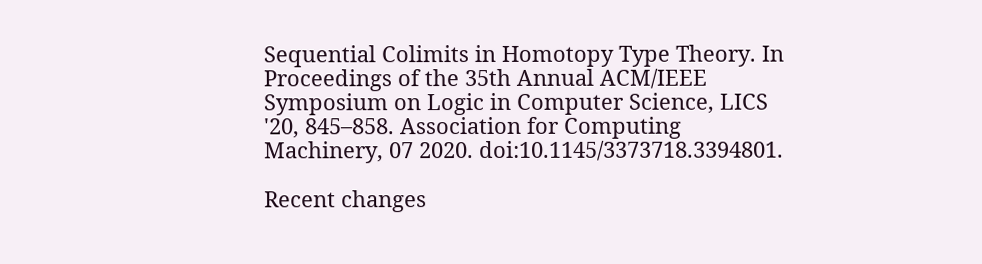Sequential Colimits in Homotopy Type Theory. In Proceedings of the 35th Annual ACM/IEEE Symposium on Logic in Computer Science, LICS '20, 845–858. Association for Computing Machinery, 07 2020. doi:10.1145/3373718.3394801.

Recent changes